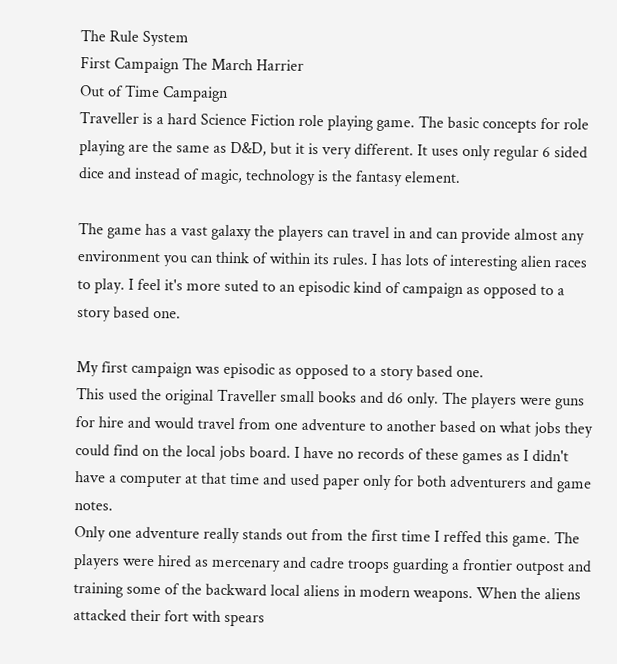The Rule System
First Campaign The March Harrier
Out of Time Campaign
Traveller is a hard Science Fiction role playing game. The basic concepts for role playing are the same as D&D, but it is very different. It uses only regular 6 sided dice and instead of magic, technology is the fantasy element.

The game has a vast galaxy the players can travel in and can provide almost any environment you can think of within its rules. I has lots of interesting alien races to play. I feel it's more suted to an episodic kind of campaign as opposed to a story based one.

My first campaign was episodic as opposed to a story based one.
This used the original Traveller small books and d6 only. The players were guns for hire and would travel from one adventure to another based on what jobs they could find on the local jobs board. I have no records of these games as I didn't have a computer at that time and used paper only for both adventurers and game notes.
Only one adventure really stands out from the first time I reffed this game. The players were hired as mercenary and cadre troops guarding a frontier outpost and training some of the backward local aliens in modern weapons. When the aliens attacked their fort with spears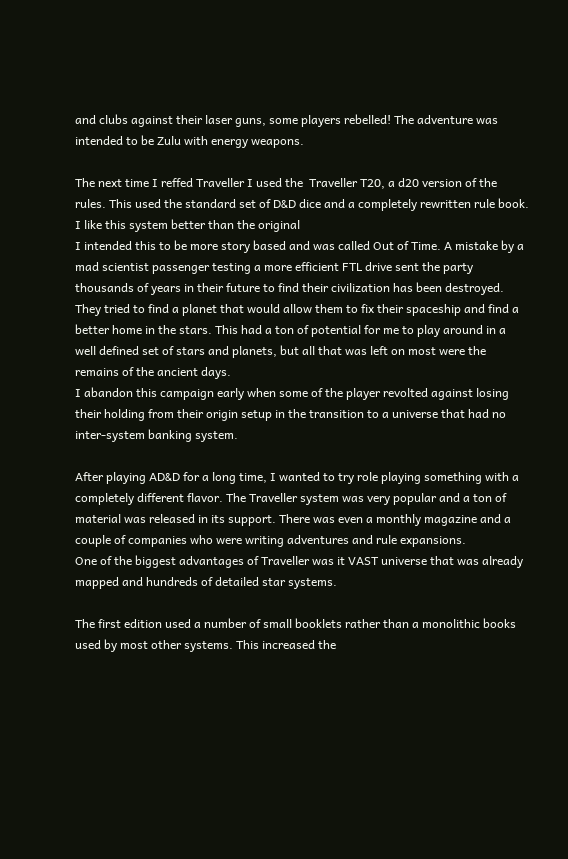and clubs against their laser guns, some players rebelled! The adventure was intended to be Zulu with energy weapons.

The next time I reffed Traveller I used the  Traveller T20, a d20 version of the rules. This used the standard set of D&D dice and a completely rewritten rule book. I like this system better than the original
I intended this to be more story based and was called Out of Time. A mistake by a mad scientist passenger testing a more efficient FTL drive sent the party thousands of years in their future to find their civilization has been destroyed. They tried to find a planet that would allow them to fix their spaceship and find a better home in the stars. This had a ton of potential for me to play around in a well defined set of stars and planets, but all that was left on most were the remains of the ancient days.
I abandon this campaign early when some of the player revolted against losing their holding from their origin setup in the transition to a universe that had no inter-system banking system.

After playing AD&D for a long time, I wanted to try role playing something with a completely different flavor. The Traveller system was very popular and a ton of material was released in its support. There was even a monthly magazine and a couple of companies who were writing adventures and rule expansions.
One of the biggest advantages of Traveller was it VAST universe that was already mapped and hundreds of detailed star systems.

The first edition used a number of small booklets rather than a monolithic books used by most other systems. This increased the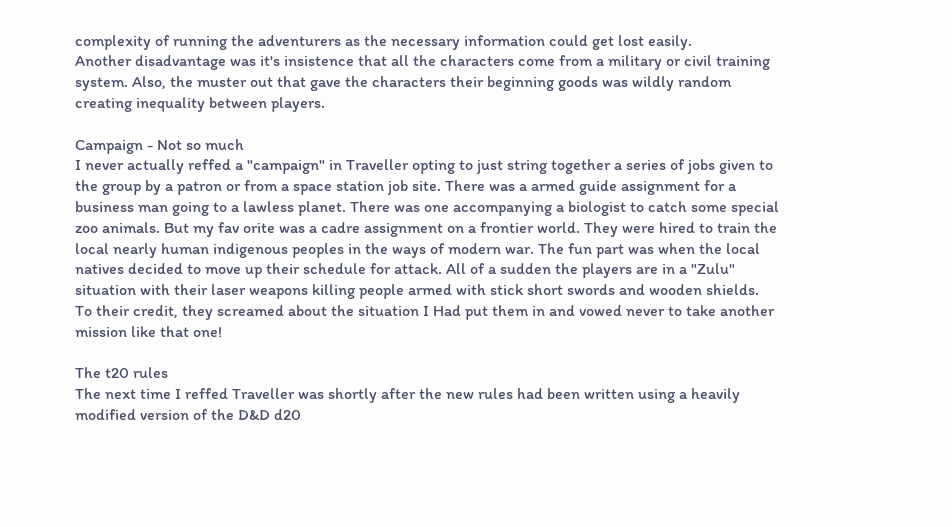complexity of running the adventurers as the necessary information could get lost easily.
Another disadvantage was it's insistence that all the characters come from a military or civil training system. Also, the muster out that gave the characters their beginning goods was wildly random creating inequality between players.

Campaign - Not so much
I never actually reffed a "campaign" in Traveller opting to just string together a series of jobs given to the group by a patron or from a space station job site. There was a armed guide assignment for a business man going to a lawless planet. There was one accompanying a biologist to catch some special zoo animals. But my fav orite was a cadre assignment on a frontier world. They were hired to train the local nearly human indigenous peoples in the ways of modern war. The fun part was when the local natives decided to move up their schedule for attack. All of a sudden the players are in a "Zulu" situation with their laser weapons killing people armed with stick short swords and wooden shields. To their credit, they screamed about the situation I Had put them in and vowed never to take another mission like that one!

The t20 rules
The next time I reffed Traveller was shortly after the new rules had been written using a heavily modified version of the D&D d20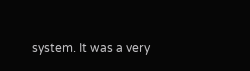system. It was a very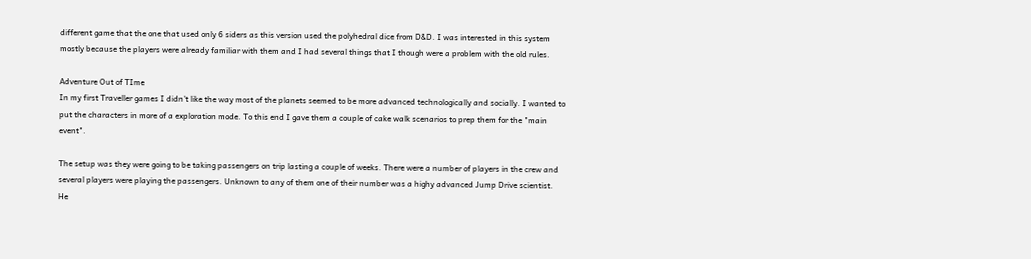different game that the one that used only 6 siders as this version used the polyhedral dice from D&D. I was interested in this system mostly because the players were already familiar with them and I had several things that I though were a problem with the old rules.

Adventure Out of TIme
In my first Traveller games I didn't like the way most of the planets seemed to be more advanced technologically and socially. I wanted to put the characters in more of a exploration mode. To this end I gave them a couple of cake walk scenarios to prep them for the "main event".

The setup was they were going to be taking passengers on trip lasting a couple of weeks. There were a number of players in the crew and several players were playing the passengers. Unknown to any of them one of their number was a highy advanced Jump Drive scientist. He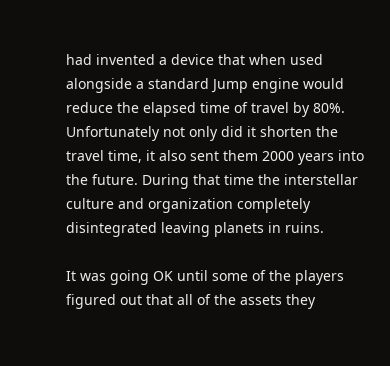had invented a device that when used alongside a standard Jump engine would reduce the elapsed time of travel by 80%. Unfortunately not only did it shorten the travel time, it also sent them 2000 years into the future. During that time the interstellar culture and organization completely disintegrated leaving planets in ruins.

It was going OK until some of the players figured out that all of the assets they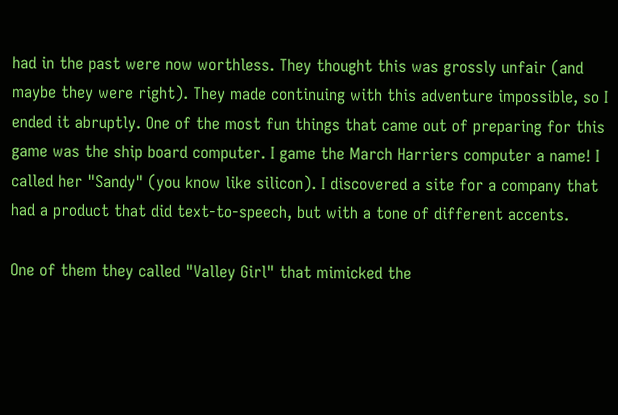had in the past were now worthless. They thought this was grossly unfair (and maybe they were right). They made continuing with this adventure impossible, so I ended it abruptly. One of the most fun things that came out of preparing for this game was the ship board computer. I game the March Harriers computer a name! I called her "Sandy" (you know like silicon). I discovered a site for a company that had a product that did text-to-speech, but with a tone of different accents.

One of them they called "Valley Girl" that mimicked the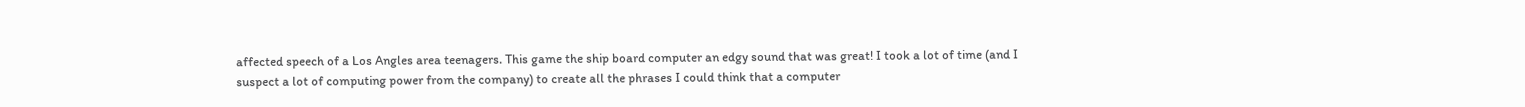affected speech of a Los Angles area teenagers. This game the ship board computer an edgy sound that was great! I took a lot of time (and I suspect a lot of computing power from the company) to create all the phrases I could think that a computer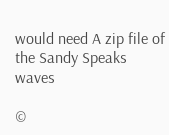would need A zip file of the Sandy Speaks waves

©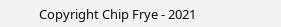Copyright Chip Frye - 2021